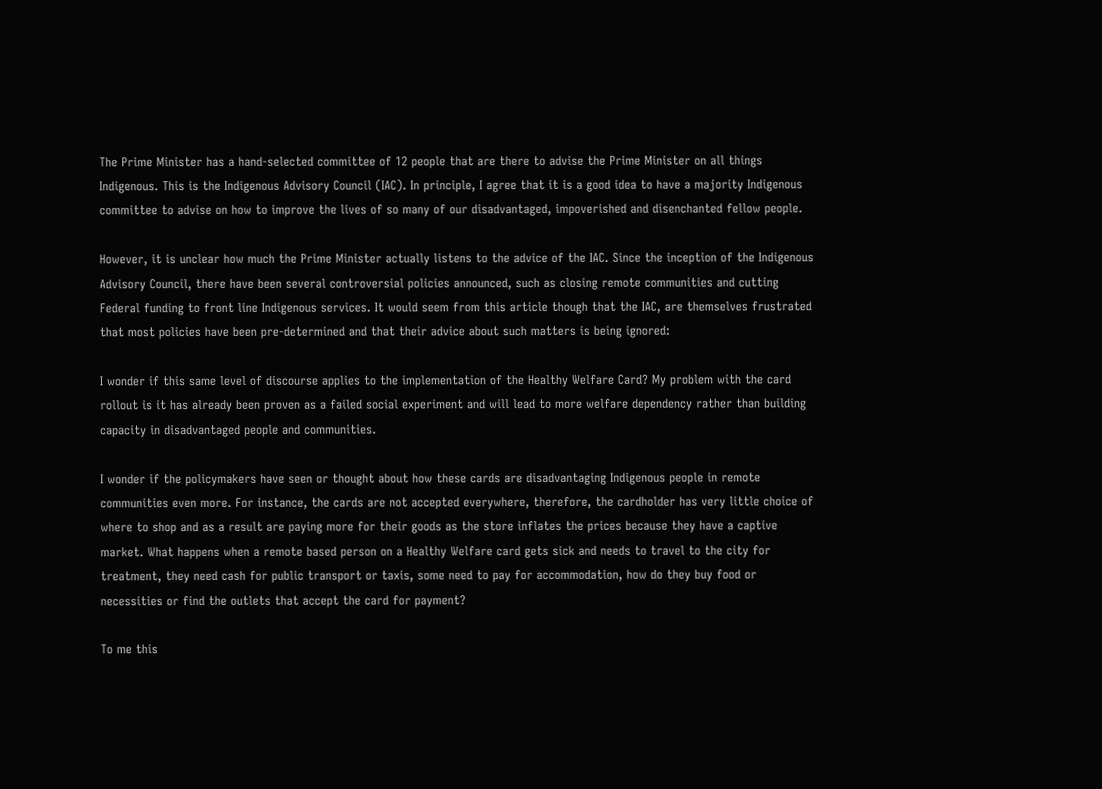The Prime Minister has a hand-selected committee of 12 people that are there to advise the Prime Minister on all things Indigenous. This is the Indigenous Advisory Council (IAC). In principle, I agree that it is a good idea to have a majority Indigenous committee to advise on how to improve the lives of so many of our disadvantaged, impoverished and disenchanted fellow people.

However, it is unclear how much the Prime Minister actually listens to the advice of the IAC. Since the inception of the Indigenous Advisory Council, there have been several controversial policies announced, such as closing remote communities and cutting Federal funding to front line Indigenous services. It would seem from this article though that the IAC, are themselves frustrated that most policies have been pre-determined and that their advice about such matters is being ignored:

I wonder if this same level of discourse applies to the implementation of the Healthy Welfare Card? My problem with the card rollout is it has already been proven as a failed social experiment and will lead to more welfare dependency rather than building capacity in disadvantaged people and communities.

I wonder if the policymakers have seen or thought about how these cards are disadvantaging Indigenous people in remote communities even more. For instance, the cards are not accepted everywhere, therefore, the cardholder has very little choice of where to shop and as a result are paying more for their goods as the store inflates the prices because they have a captive market. What happens when a remote based person on a Healthy Welfare card gets sick and needs to travel to the city for treatment, they need cash for public transport or taxis, some need to pay for accommodation, how do they buy food or necessities or find the outlets that accept the card for payment?

To me this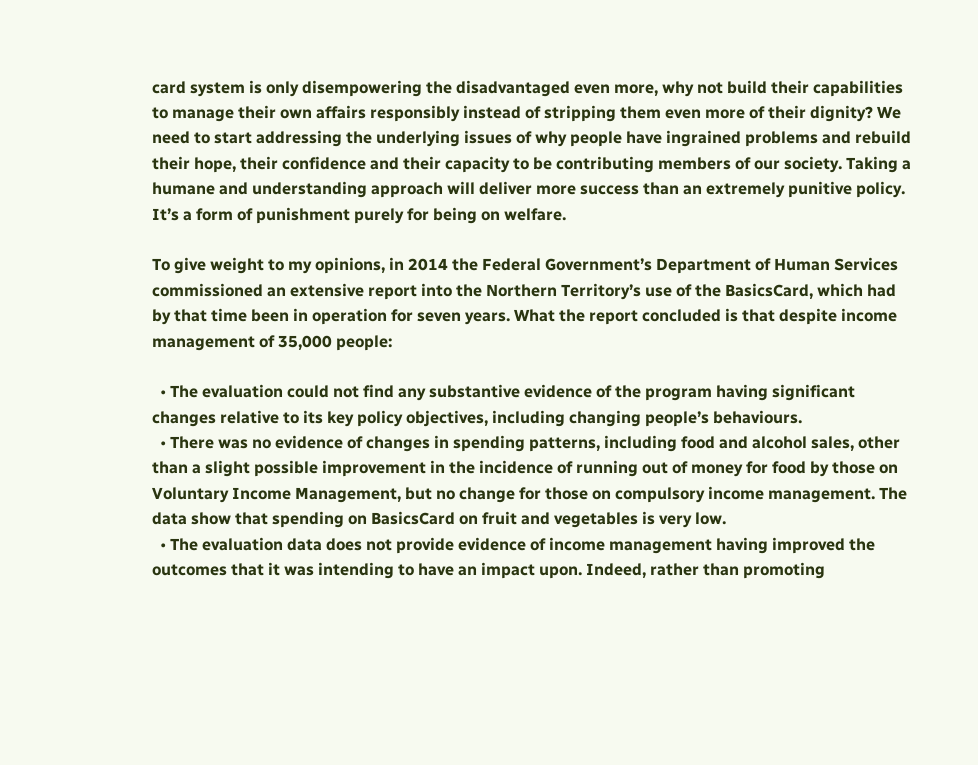card system is only disempowering the disadvantaged even more, why not build their capabilities to manage their own affairs responsibly instead of stripping them even more of their dignity? We need to start addressing the underlying issues of why people have ingrained problems and rebuild their hope, their confidence and their capacity to be contributing members of our society. Taking a humane and understanding approach will deliver more success than an extremely punitive policy. It’s a form of punishment purely for being on welfare.

To give weight to my opinions, in 2014 the Federal Government’s Department of Human Services commissioned an extensive report into the Northern Territory’s use of the BasicsCard, which had by that time been in operation for seven years. What the report concluded is that despite income management of 35,000 people:

  • The evaluation could not find any substantive evidence of the program having significant changes relative to its key policy objectives, including changing people’s behaviours.
  • There was no evidence of changes in spending patterns, including food and alcohol sales, other than a slight possible improvement in the incidence of running out of money for food by those on Voluntary Income Management, but no change for those on compulsory income management. The data show that spending on BasicsCard on fruit and vegetables is very low.
  • The evaluation data does not provide evidence of income management having improved the outcomes that it was intending to have an impact upon. Indeed, rather than promoting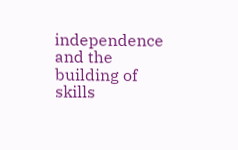independence and the building of skills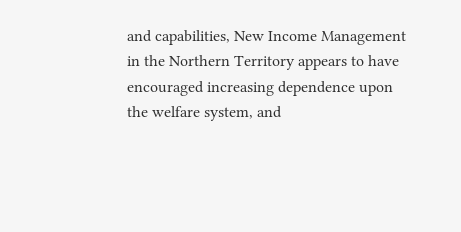and capabilities, New Income Management in the Northern Territory appears to have encouraged increasing dependence upon the welfare system, and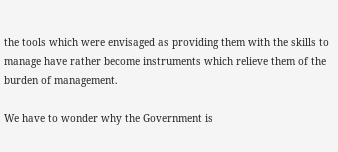the tools which were envisaged as providing them with the skills to manage have rather become instruments which relieve them of the burden of management.

We have to wonder why the Government is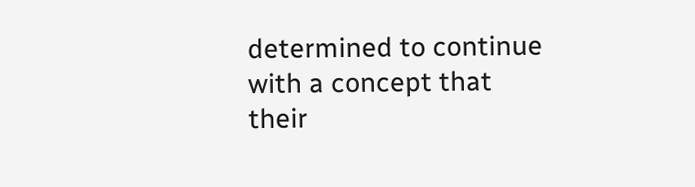determined to continue with a concept that their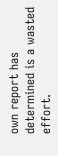own report has determined is a wasted effort.